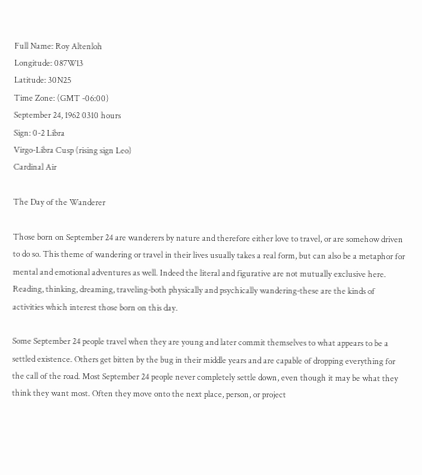Full Name: Roy Altenloh
Longitude: 087W13
Latitude: 30N25
Time Zone: (GMT -06:00)
September 24, 1962 0310 hours
Sign: 0-2 Libra
Virgo-Libra Cusp (rising sign Leo)
Cardinal Air

The Day of the Wanderer

Those born on September 24 are wanderers by nature and therefore either love to travel, or are somehow driven to do so. This theme of wandering or travel in their lives usually takes a real form, but can also be a metaphor for mental and emotional adventures as well. Indeed the literal and figurative are not mutually exclusive here. Reading, thinking, dreaming, traveling-both physically and psychically wandering-these are the kinds of activities which interest those born on this day.

Some September 24 people travel when they are young and later commit themselves to what appears to be a settled existence. Others get bitten by the bug in their middle years and are capable of dropping everything for the call of the road. Most September 24 people never completely settle down, even though it may be what they think they want most. Often they move onto the next place, person, or project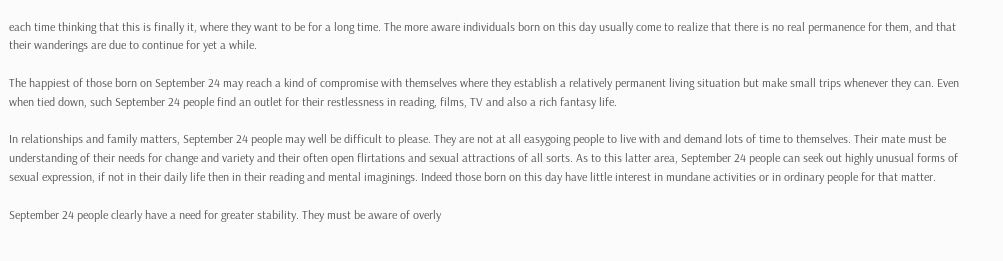each time thinking that this is finally it, where they want to be for a long time. The more aware individuals born on this day usually come to realize that there is no real permanence for them, and that their wanderings are due to continue for yet a while.

The happiest of those born on September 24 may reach a kind of compromise with themselves where they establish a relatively permanent living situation but make small trips whenever they can. Even when tied down, such September 24 people find an outlet for their restlessness in reading, films, TV and also a rich fantasy life.

In relationships and family matters, September 24 people may well be difficult to please. They are not at all easygoing people to live with and demand lots of time to themselves. Their mate must be understanding of their needs for change and variety and their often open flirtations and sexual attractions of all sorts. As to this latter area, September 24 people can seek out highly unusual forms of sexual expression, if not in their daily life then in their reading and mental imaginings. Indeed those born on this day have little interest in mundane activities or in ordinary people for that matter.

September 24 people clearly have a need for greater stability. They must be aware of overly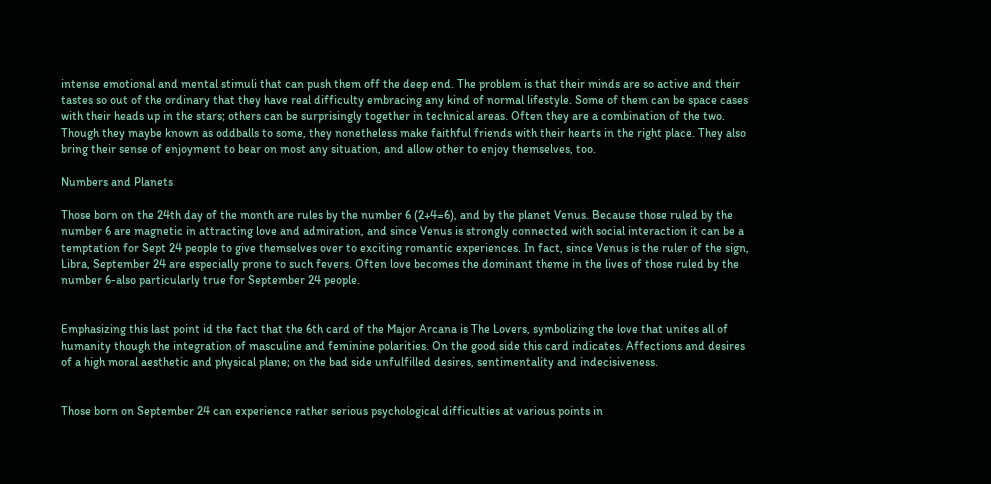intense emotional and mental stimuli that can push them off the deep end. The problem is that their minds are so active and their tastes so out of the ordinary that they have real difficulty embracing any kind of normal lifestyle. Some of them can be space cases with their heads up in the stars; others can be surprisingly together in technical areas. Often they are a combination of the two. Though they maybe known as oddballs to some, they nonetheless make faithful friends with their hearts in the right place. They also bring their sense of enjoyment to bear on most any situation, and allow other to enjoy themselves, too.

Numbers and Planets

Those born on the 24th day of the month are rules by the number 6 (2+4=6), and by the planet Venus. Because those ruled by the number 6 are magnetic in attracting love and admiration, and since Venus is strongly connected with social interaction it can be a temptation for Sept 24 people to give themselves over to exciting romantic experiences. In fact, since Venus is the ruler of the sign, Libra, September 24 are especially prone to such fevers. Often love becomes the dominant theme in the lives of those ruled by the number 6-also particularly true for September 24 people.


Emphasizing this last point id the fact that the 6th card of the Major Arcana is The Lovers, symbolizing the love that unites all of humanity though the integration of masculine and feminine polarities. On the good side this card indicates. Affections and desires of a high moral aesthetic and physical plane; on the bad side unfulfilled desires, sentimentality and indecisiveness.


Those born on September 24 can experience rather serious psychological difficulties at various points in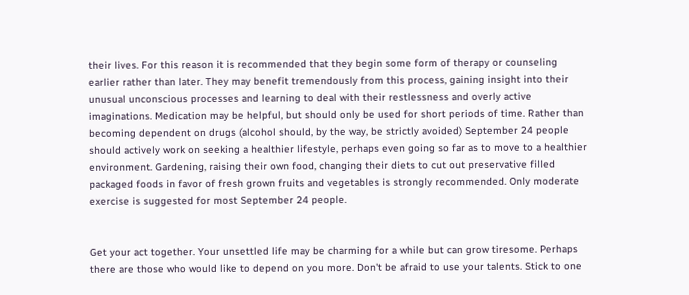their lives. For this reason it is recommended that they begin some form of therapy or counseling earlier rather than later. They may benefit tremendously from this process, gaining insight into their unusual unconscious processes and learning to deal with their restlessness and overly active imaginations. Medication may be helpful, but should only be used for short periods of time. Rather than becoming dependent on drugs (alcohol should, by the way, be strictly avoided) September 24 people should actively work on seeking a healthier lifestyle, perhaps even going so far as to move to a healthier environment. Gardening, raising their own food, changing their diets to cut out preservative filled packaged foods in favor of fresh grown fruits and vegetables is strongly recommended. Only moderate exercise is suggested for most September 24 people.


Get your act together. Your unsettled life may be charming for a while but can grow tiresome. Perhaps there are those who would like to depend on you more. Don't be afraid to use your talents. Stick to one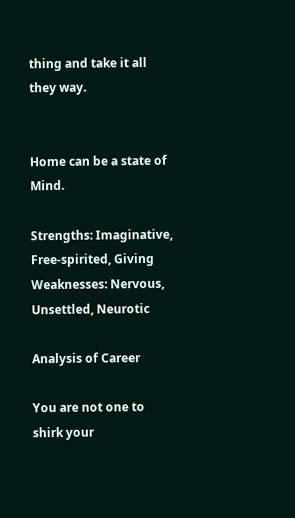thing and take it all they way.


Home can be a state of Mind.

Strengths: Imaginative, Free-spirited, Giving
Weaknesses: Nervous, Unsettled, Neurotic

Analysis of Career

You are not one to shirk your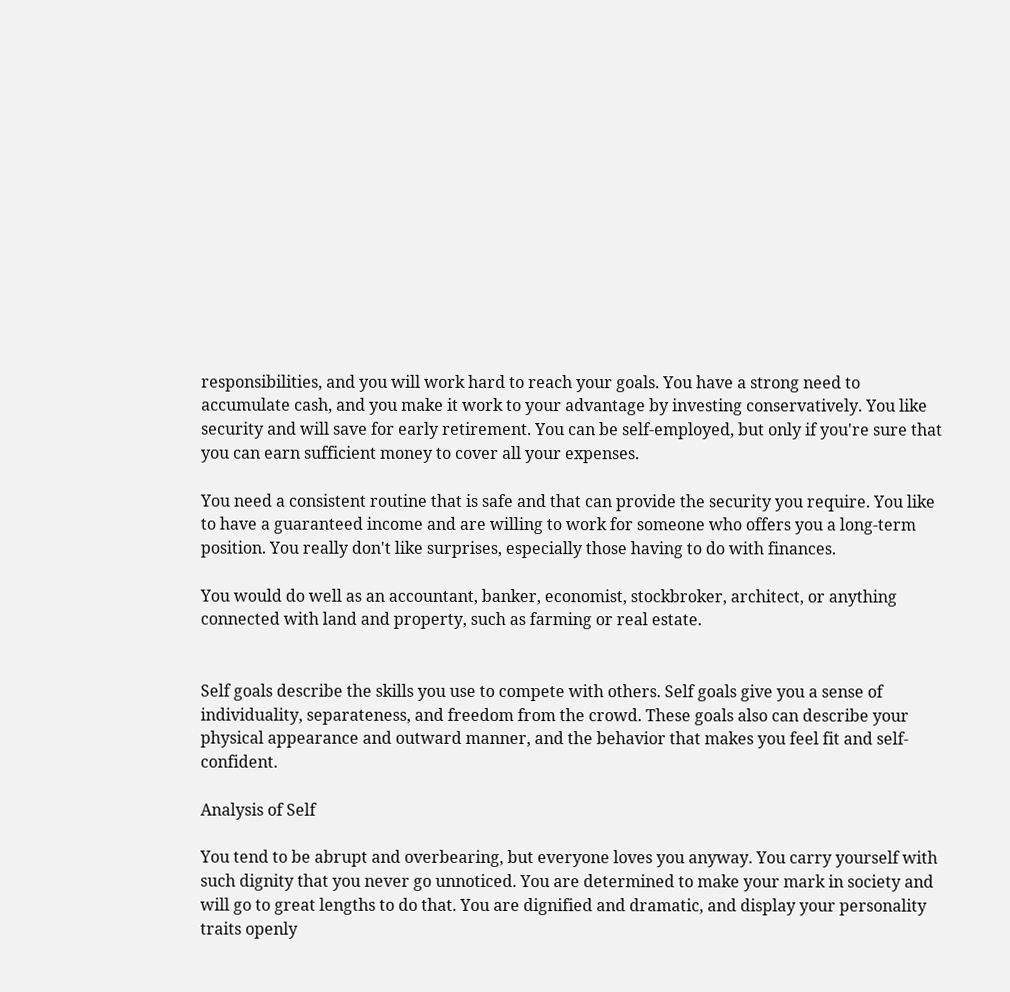responsibilities, and you will work hard to reach your goals. You have a strong need to accumulate cash, and you make it work to your advantage by investing conservatively. You like security and will save for early retirement. You can be self-employed, but only if you're sure that you can earn sufficient money to cover all your expenses.

You need a consistent routine that is safe and that can provide the security you require. You like to have a guaranteed income and are willing to work for someone who offers you a long-term position. You really don't like surprises, especially those having to do with finances.

You would do well as an accountant, banker, economist, stockbroker, architect, or anything connected with land and property, such as farming or real estate.


Self goals describe the skills you use to compete with others. Self goals give you a sense of individuality, separateness, and freedom from the crowd. These goals also can describe your physical appearance and outward manner, and the behavior that makes you feel fit and self- confident.

Analysis of Self

You tend to be abrupt and overbearing, but everyone loves you anyway. You carry yourself with such dignity that you never go unnoticed. You are determined to make your mark in society and will go to great lengths to do that. You are dignified and dramatic, and display your personality traits openly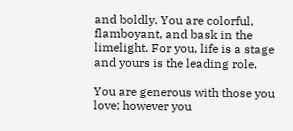and boldly. You are colorful, flamboyant, and bask in the limelight. For you, life is a stage and yours is the leading role.

You are generous with those you love; however you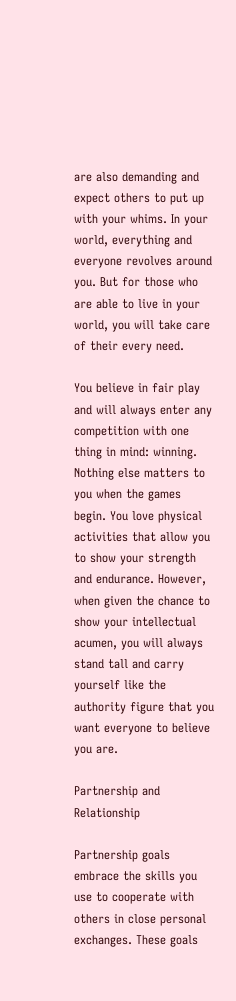are also demanding and expect others to put up with your whims. In your world, everything and everyone revolves around you. But for those who are able to live in your world, you will take care of their every need.

You believe in fair play and will always enter any competition with one thing in mind: winning. Nothing else matters to you when the games begin. You love physical activities that allow you to show your strength and endurance. However, when given the chance to show your intellectual acumen, you will always stand tall and carry yourself like the authority figure that you want everyone to believe you are.

Partnership and Relationship

Partnership goals embrace the skills you use to cooperate with others in close personal exchanges. These goals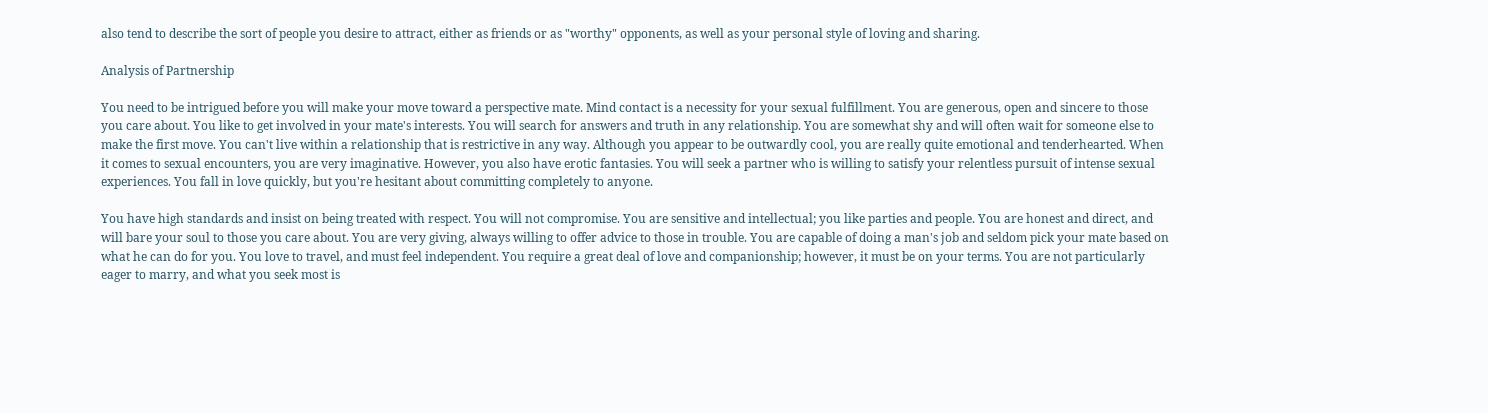also tend to describe the sort of people you desire to attract, either as friends or as "worthy" opponents, as well as your personal style of loving and sharing.

Analysis of Partnership

You need to be intrigued before you will make your move toward a perspective mate. Mind contact is a necessity for your sexual fulfillment. You are generous, open and sincere to those you care about. You like to get involved in your mate's interests. You will search for answers and truth in any relationship. You are somewhat shy and will often wait for someone else to make the first move. You can't live within a relationship that is restrictive in any way. Although you appear to be outwardly cool, you are really quite emotional and tenderhearted. When it comes to sexual encounters, you are very imaginative. However, you also have erotic fantasies. You will seek a partner who is willing to satisfy your relentless pursuit of intense sexual experiences. You fall in love quickly, but you're hesitant about committing completely to anyone.

You have high standards and insist on being treated with respect. You will not compromise. You are sensitive and intellectual; you like parties and people. You are honest and direct, and will bare your soul to those you care about. You are very giving, always willing to offer advice to those in trouble. You are capable of doing a man's job and seldom pick your mate based on what he can do for you. You love to travel, and must feel independent. You require a great deal of love and companionship; however, it must be on your terms. You are not particularly eager to marry, and what you seek most is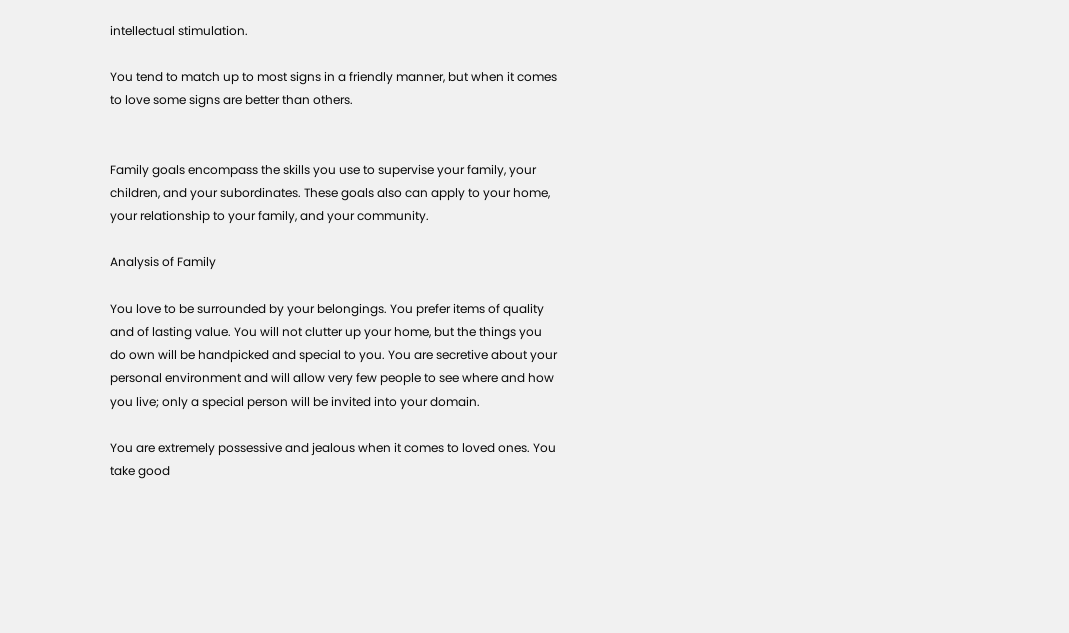intellectual stimulation.

You tend to match up to most signs in a friendly manner, but when it comes to love some signs are better than others.


Family goals encompass the skills you use to supervise your family, your children, and your subordinates. These goals also can apply to your home, your relationship to your family, and your community.

Analysis of Family

You love to be surrounded by your belongings. You prefer items of quality and of lasting value. You will not clutter up your home, but the things you do own will be handpicked and special to you. You are secretive about your personal environment and will allow very few people to see where and how you live; only a special person will be invited into your domain.

You are extremely possessive and jealous when it comes to loved ones. You take good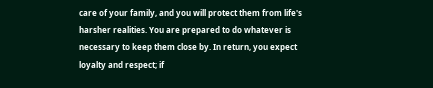care of your family, and you will protect them from life's harsher realities. You are prepared to do whatever is necessary to keep them close by. In return, you expect loyalty and respect; if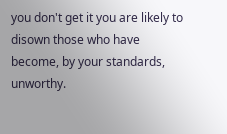you don't get it you are likely to disown those who have become, by your standards, unworthy.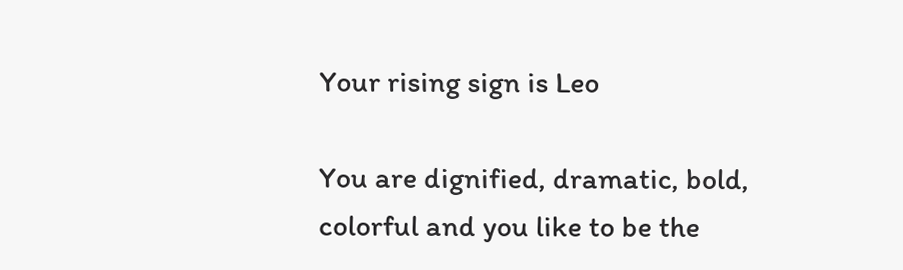Your rising sign is Leo

You are dignified, dramatic, bold, colorful and you like to be the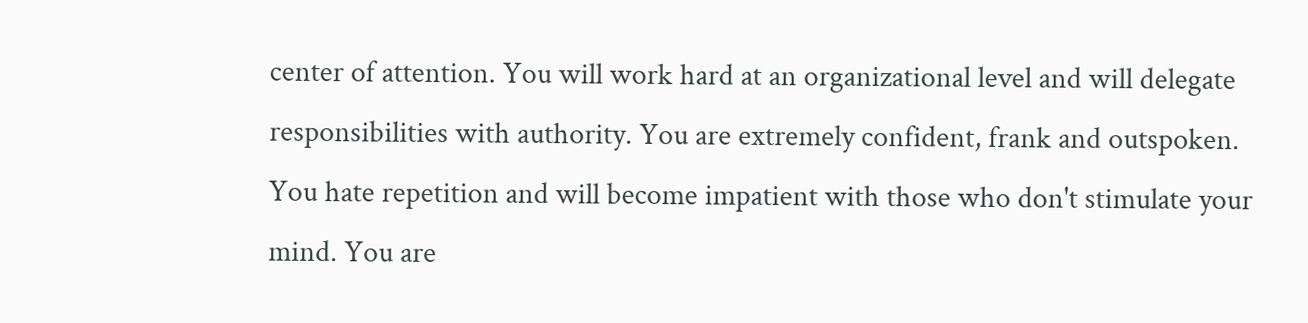center of attention. You will work hard at an organizational level and will delegate responsibilities with authority. You are extremely confident, frank and outspoken. You hate repetition and will become impatient with those who don't stimulate your mind. You are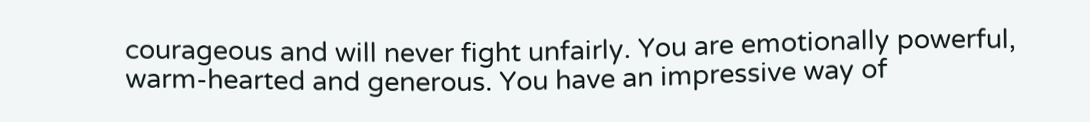courageous and will never fight unfairly. You are emotionally powerful, warm-hearted and generous. You have an impressive way of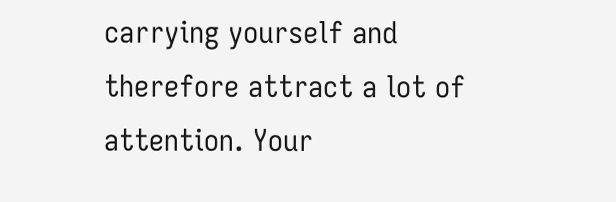carrying yourself and therefore attract a lot of attention. Your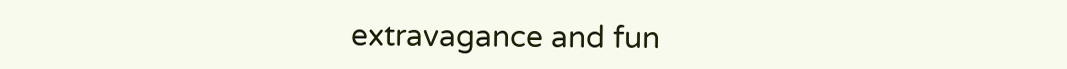extravagance and fun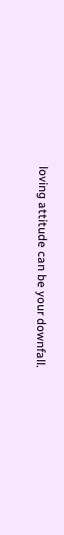loving attitude can be your downfall.